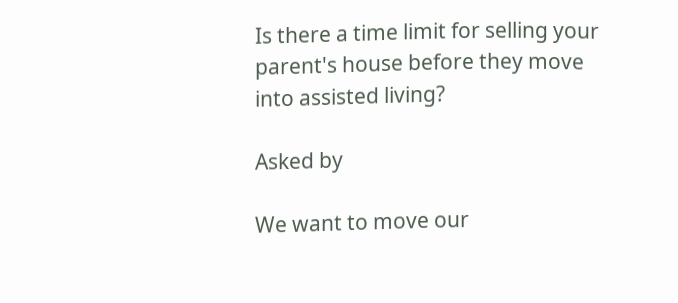Is there a time limit for selling your parent's house before they move into assisted living?

Asked by

We want to move our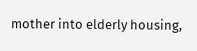mother into elderly housing,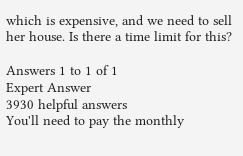which is expensive, and we need to sell her house. Is there a time limit for this?

Answers 1 to 1 of 1
Expert Answer
3930 helpful answers
You'll need to pay the monthly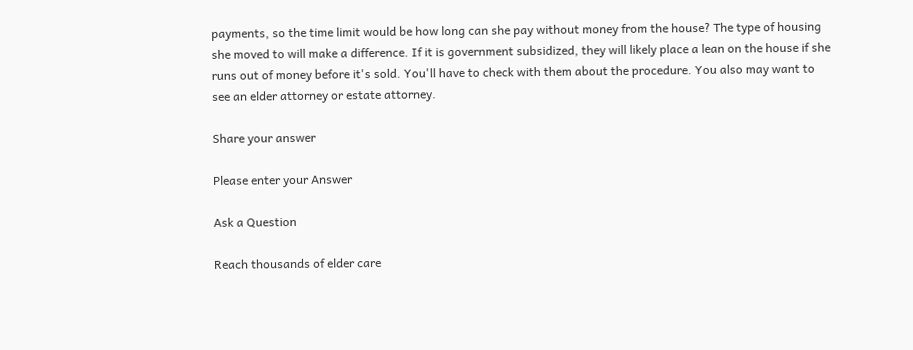payments, so the time limit would be how long can she pay without money from the house? The type of housing she moved to will make a difference. If it is government subsidized, they will likely place a lean on the house if she runs out of money before it's sold. You'll have to check with them about the procedure. You also may want to see an elder attorney or estate attorney.

Share your answer

Please enter your Answer

Ask a Question

Reach thousands of elder care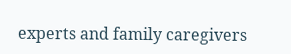experts and family caregivers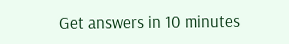Get answers in 10 minutes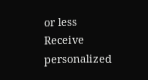or less
Receive personalized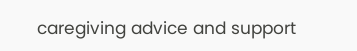caregiving advice and support